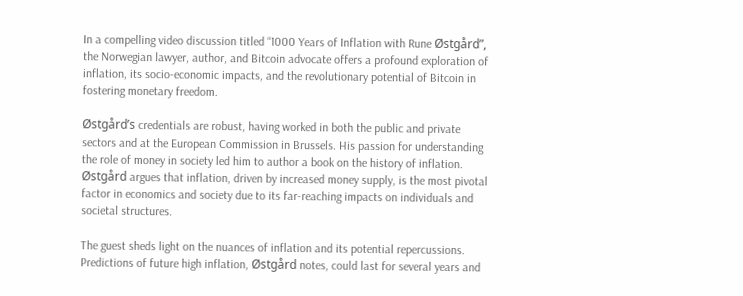In a compelling video discussion titled “1000 Years of Inflation with Rune Østgård”, the Norwegian lawyer, author, and Bitcoin advocate offers a profound exploration of inflation, its socio-economic impacts, and the revolutionary potential of Bitcoin in fostering monetary freedom.

Østgård’s credentials are robust, having worked in both the public and private sectors and at the European Commission in Brussels. His passion for understanding the role of money in society led him to author a book on the history of inflation. Østgård argues that inflation, driven by increased money supply, is the most pivotal factor in economics and society due to its far-reaching impacts on individuals and societal structures.

The guest sheds light on the nuances of inflation and its potential repercussions. Predictions of future high inflation, Østgård notes, could last for several years and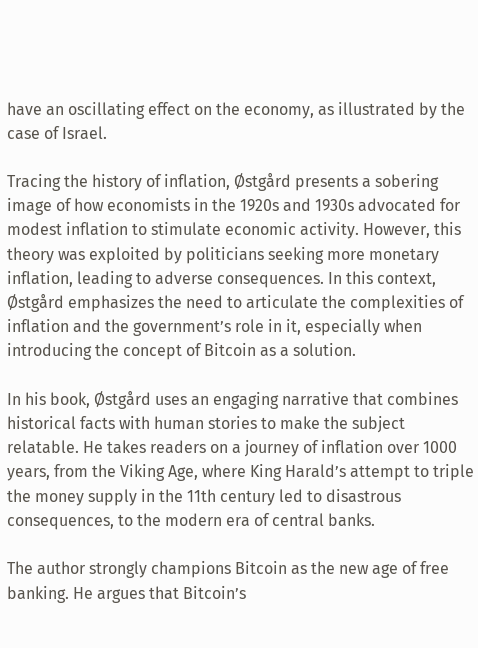have an oscillating effect on the economy, as illustrated by the case of Israel.

Tracing the history of inflation, Østgård presents a sobering image of how economists in the 1920s and 1930s advocated for modest inflation to stimulate economic activity. However, this theory was exploited by politicians seeking more monetary inflation, leading to adverse consequences. In this context, Østgård emphasizes the need to articulate the complexities of inflation and the government’s role in it, especially when introducing the concept of Bitcoin as a solution.

In his book, Østgård uses an engaging narrative that combines historical facts with human stories to make the subject relatable. He takes readers on a journey of inflation over 1000 years, from the Viking Age, where King Harald’s attempt to triple the money supply in the 11th century led to disastrous consequences, to the modern era of central banks.

The author strongly champions Bitcoin as the new age of free banking. He argues that Bitcoin’s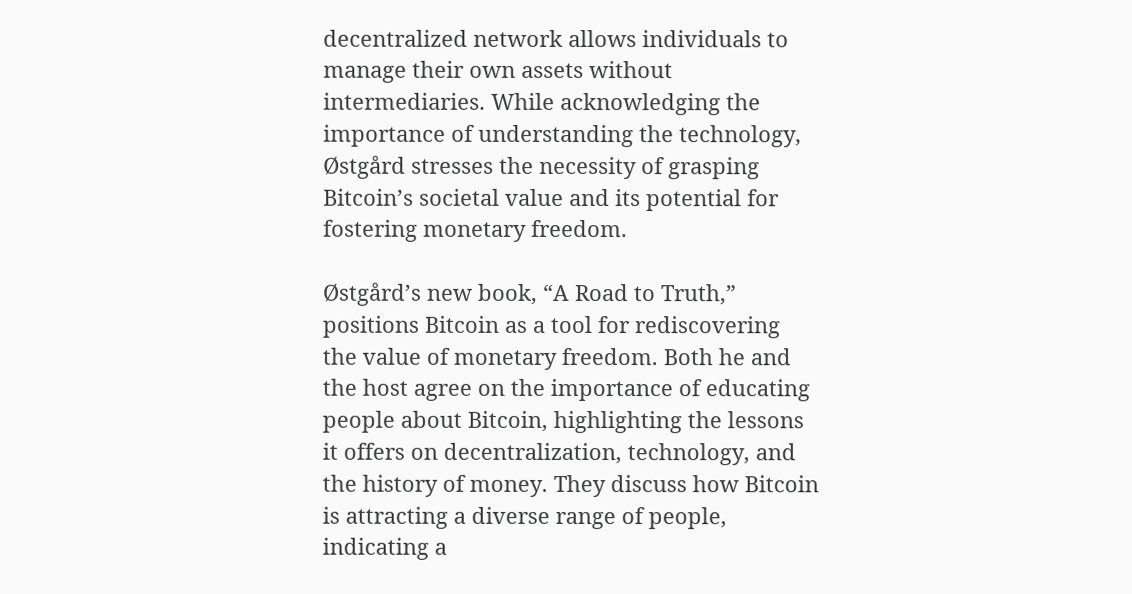decentralized network allows individuals to manage their own assets without intermediaries. While acknowledging the importance of understanding the technology, Østgård stresses the necessity of grasping Bitcoin’s societal value and its potential for fostering monetary freedom.

Østgård’s new book, “A Road to Truth,” positions Bitcoin as a tool for rediscovering the value of monetary freedom. Both he and the host agree on the importance of educating people about Bitcoin, highlighting the lessons it offers on decentralization, technology, and the history of money. They discuss how Bitcoin is attracting a diverse range of people, indicating a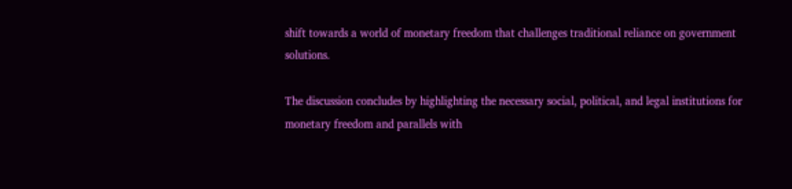shift towards a world of monetary freedom that challenges traditional reliance on government solutions.

The discussion concludes by highlighting the necessary social, political, and legal institutions for monetary freedom and parallels with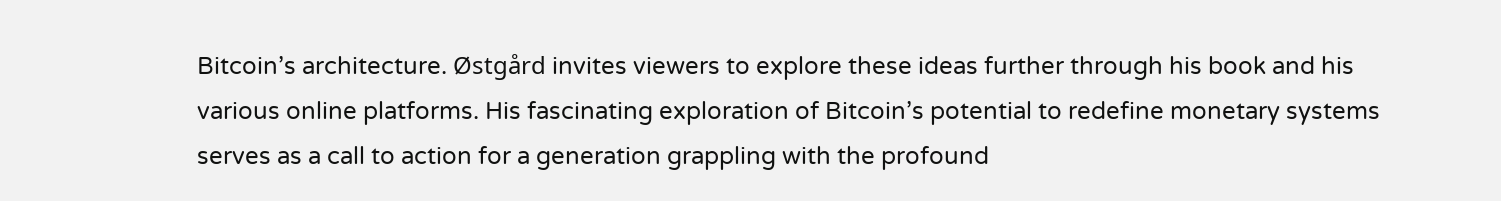Bitcoin’s architecture. Østgård invites viewers to explore these ideas further through his book and his various online platforms. His fascinating exploration of Bitcoin’s potential to redefine monetary systems serves as a call to action for a generation grappling with the profound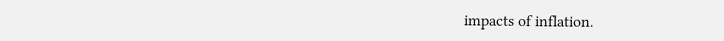impacts of inflation.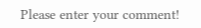Please enter your comment!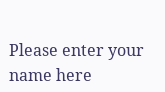Please enter your name here